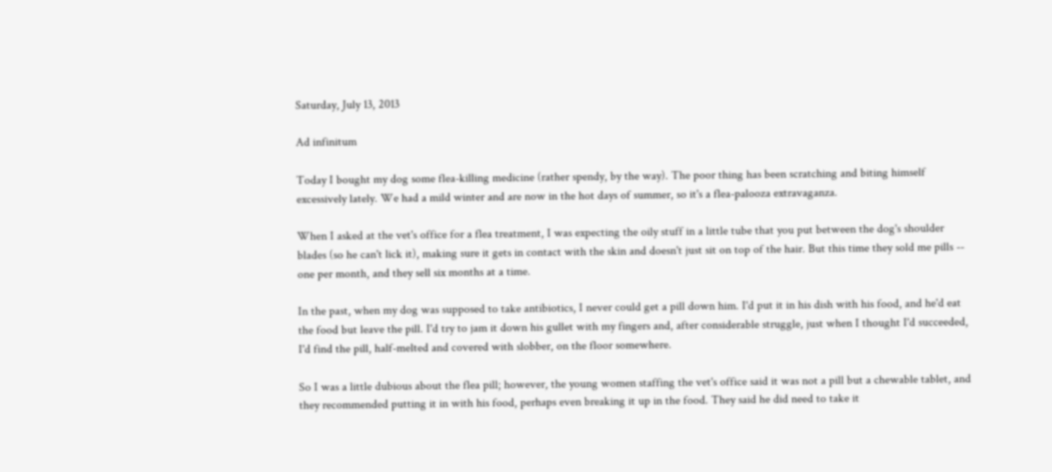Saturday, July 13, 2013

Ad infinitum

Today I bought my dog some flea-killing medicine (rather spendy, by the way). The poor thing has been scratching and biting himself excessively lately. We had a mild winter and are now in the hot days of summer, so it's a flea-palooza extravaganza.

When I asked at the vet's office for a flea treatment, I was expecting the oily stuff in a little tube that you put between the dog's shoulder blades (so he can't lick it), making sure it gets in contact with the skin and doesn't just sit on top of the hair. But this time they sold me pills -- one per month, and they sell six months at a time.

In the past, when my dog was supposed to take antibiotics, I never could get a pill down him. I'd put it in his dish with his food, and he'd eat the food but leave the pill. I'd try to jam it down his gullet with my fingers and, after considerable struggle, just when I thought I'd succeeded, I'd find the pill, half-melted and covered with slobber, on the floor somewhere.

So I was a little dubious about the flea pill; however, the young women staffing the vet's office said it was not a pill but a chewable tablet, and they recommended putting it in with his food, perhaps even breaking it up in the food. They said he did need to take it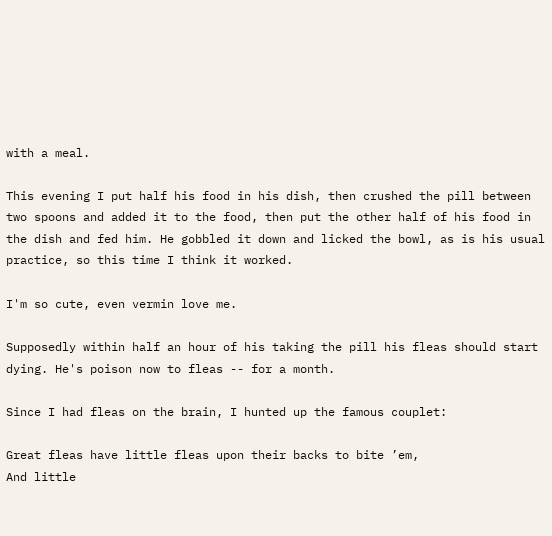with a meal.

This evening I put half his food in his dish, then crushed the pill between two spoons and added it to the food, then put the other half of his food in the dish and fed him. He gobbled it down and licked the bowl, as is his usual practice, so this time I think it worked.

I'm so cute, even vermin love me.

Supposedly within half an hour of his taking the pill his fleas should start dying. He's poison now to fleas -- for a month.

Since I had fleas on the brain, I hunted up the famous couplet:

Great fleas have little fleas upon their backs to bite ’em,
And little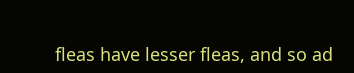fleas have lesser fleas, and so ad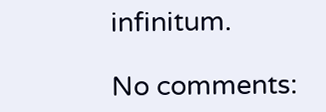infinitum.

No comments: